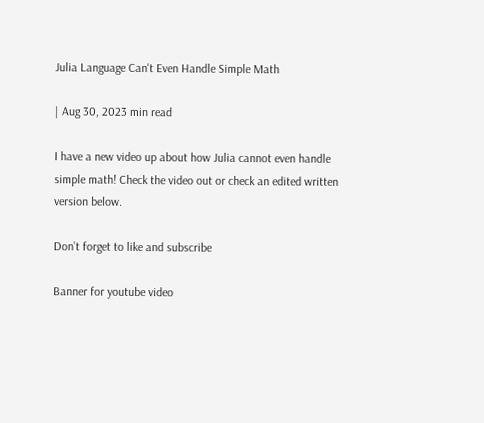Julia Language Can't Even Handle Simple Math

| Aug 30, 2023 min read

I have a new video up about how Julia cannot even handle simple math! Check the video out or check an edited written version below.

Don’t forget to like and subscribe

Banner for youtube video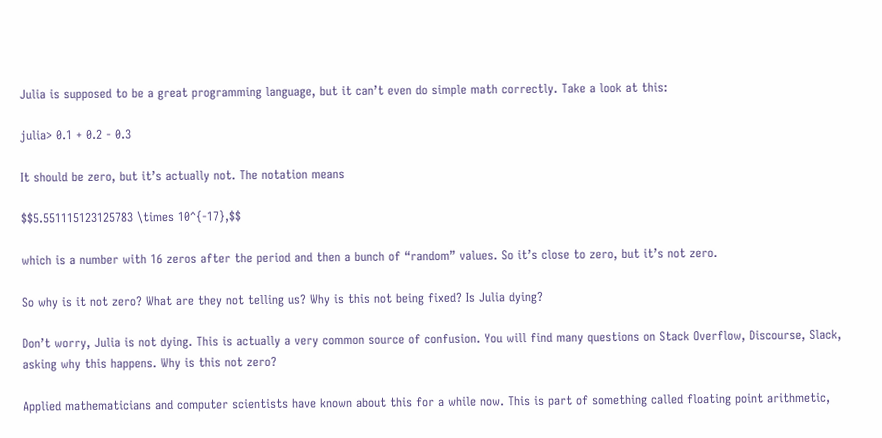Julia is supposed to be a great programming language, but it can’t even do simple math correctly. Take a look at this:

julia> 0.1 + 0.2 - 0.3

It should be zero, but it’s actually not. The notation means

$$5.551115123125783 \times 10^{-17},$$

which is a number with 16 zeros after the period and then a bunch of “random” values. So it’s close to zero, but it’s not zero.

So why is it not zero? What are they not telling us? Why is this not being fixed? Is Julia dying?

Don’t worry, Julia is not dying. This is actually a very common source of confusion. You will find many questions on Stack Overflow, Discourse, Slack, asking why this happens. Why is this not zero?

Applied mathematicians and computer scientists have known about this for a while now. This is part of something called floating point arithmetic,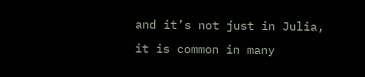and it’s not just in Julia, it is common in many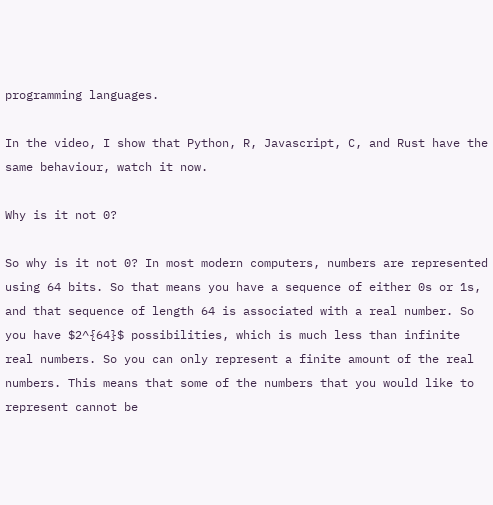programming languages.

In the video, I show that Python, R, Javascript, C, and Rust have the same behaviour, watch it now.

Why is it not 0?

So why is it not 0? In most modern computers, numbers are represented using 64 bits. So that means you have a sequence of either 0s or 1s, and that sequence of length 64 is associated with a real number. So you have $2^{64}$ possibilities, which is much less than infinite real numbers. So you can only represent a finite amount of the real numbers. This means that some of the numbers that you would like to represent cannot be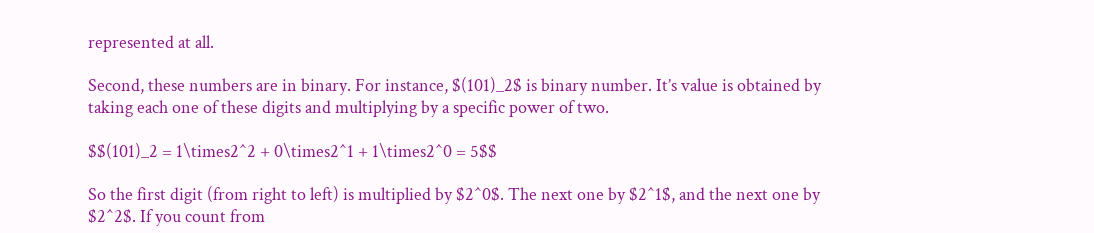represented at all.

Second, these numbers are in binary. For instance, $(101)_2$ is binary number. It’s value is obtained by taking each one of these digits and multiplying by a specific power of two.

$$(101)_2 = 1\times2^2 + 0\times2^1 + 1\times2^0 = 5$$

So the first digit (from right to left) is multiplied by $2^0$. The next one by $2^1$, and the next one by $2^2$. If you count from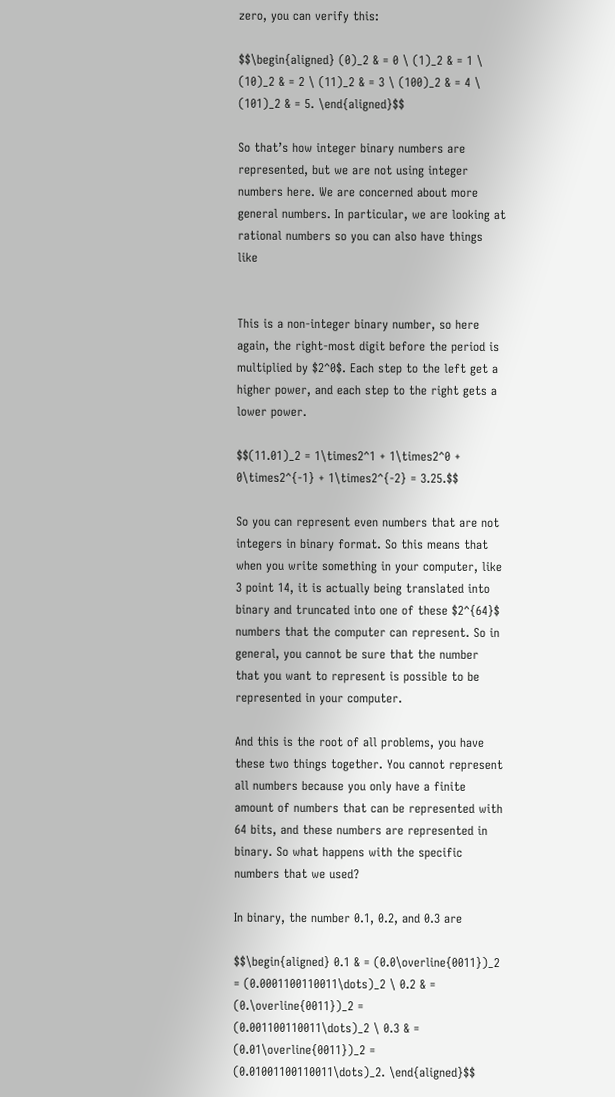zero, you can verify this:

$$\begin{aligned} (0)_2 & = 0 \ (1)_2 & = 1 \ (10)_2 & = 2 \ (11)_2 & = 3 \ (100)_2 & = 4 \ (101)_2 & = 5. \end{aligned}$$

So that’s how integer binary numbers are represented, but we are not using integer numbers here. We are concerned about more general numbers. In particular, we are looking at rational numbers so you can also have things like


This is a non-integer binary number, so here again, the right-most digit before the period is multiplied by $2^0$. Each step to the left get a higher power, and each step to the right gets a lower power.

$$(11.01)_2 = 1\times2^1 + 1\times2^0 + 0\times2^{-1} + 1\times2^{-2} = 3.25.$$

So you can represent even numbers that are not integers in binary format. So this means that when you write something in your computer, like 3 point 14, it is actually being translated into binary and truncated into one of these $2^{64}$ numbers that the computer can represent. So in general, you cannot be sure that the number that you want to represent is possible to be represented in your computer.

And this is the root of all problems, you have these two things together. You cannot represent all numbers because you only have a finite amount of numbers that can be represented with 64 bits, and these numbers are represented in binary. So what happens with the specific numbers that we used?

In binary, the number 0.1, 0.2, and 0.3 are

$$\begin{aligned} 0.1 & = (0.0\overline{0011})_2 = (0.0001100110011\dots)_2 \ 0.2 & = (0.\overline{0011})_2 = (0.001100110011\dots)_2 \ 0.3 & = (0.01\overline{0011})_2 = (0.01001100110011\dots)_2. \end{aligned}$$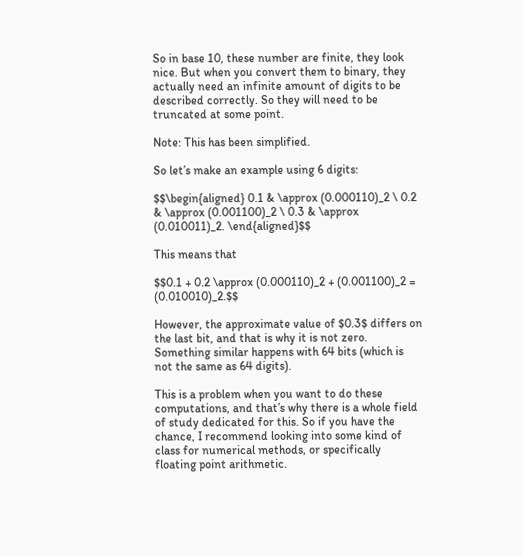So in base 10, these number are finite, they look nice. But when you convert them to binary, they actually need an infinite amount of digits to be described correctly. So they will need to be truncated at some point.

Note: This has been simplified.

So let’s make an example using 6 digits:

$$\begin{aligned} 0.1 & \approx (0.000110)_2 \ 0.2 & \approx (0.001100)_2 \ 0.3 & \approx (0.010011)_2. \end{aligned}$$

This means that

$$0.1 + 0.2 \approx (0.000110)_2 + (0.001100)_2 = (0.010010)_2.$$

However, the approximate value of $0.3$ differs on the last bit, and that is why it is not zero. Something similar happens with 64 bits (which is not the same as 64 digits).

This is a problem when you want to do these computations, and that’s why there is a whole field of study dedicated for this. So if you have the chance, I recommend looking into some kind of class for numerical methods, or specifically floating point arithmetic.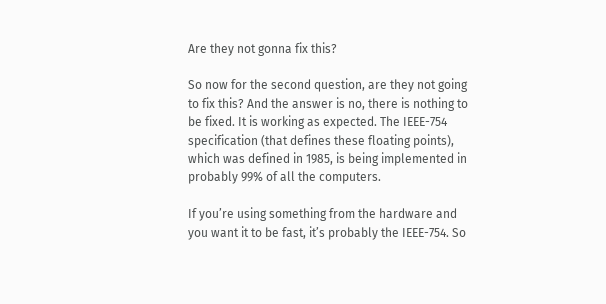Are they not gonna fix this?

So now for the second question, are they not going to fix this? And the answer is no, there is nothing to be fixed. It is working as expected. The IEEE-754 specification (that defines these floating points), which was defined in 1985, is being implemented in probably 99% of all the computers.

If you’re using something from the hardware and you want it to be fast, it’s probably the IEEE-754. So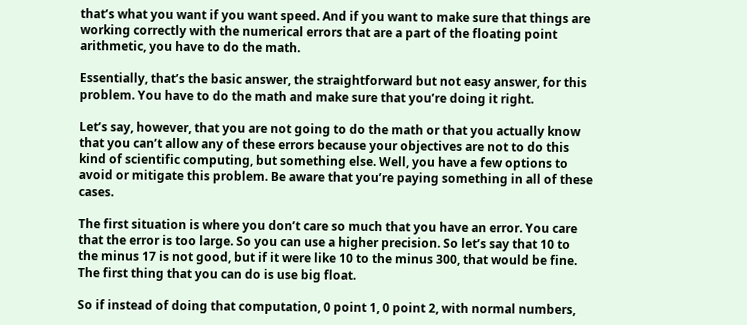that’s what you want if you want speed. And if you want to make sure that things are working correctly with the numerical errors that are a part of the floating point arithmetic, you have to do the math.

Essentially, that’s the basic answer, the straightforward but not easy answer, for this problem. You have to do the math and make sure that you’re doing it right.

Let’s say, however, that you are not going to do the math or that you actually know that you can’t allow any of these errors because your objectives are not to do this kind of scientific computing, but something else. Well, you have a few options to avoid or mitigate this problem. Be aware that you’re paying something in all of these cases.

The first situation is where you don’t care so much that you have an error. You care that the error is too large. So you can use a higher precision. So let’s say that 10 to the minus 17 is not good, but if it were like 10 to the minus 300, that would be fine. The first thing that you can do is use big float.

So if instead of doing that computation, 0 point 1, 0 point 2, with normal numbers,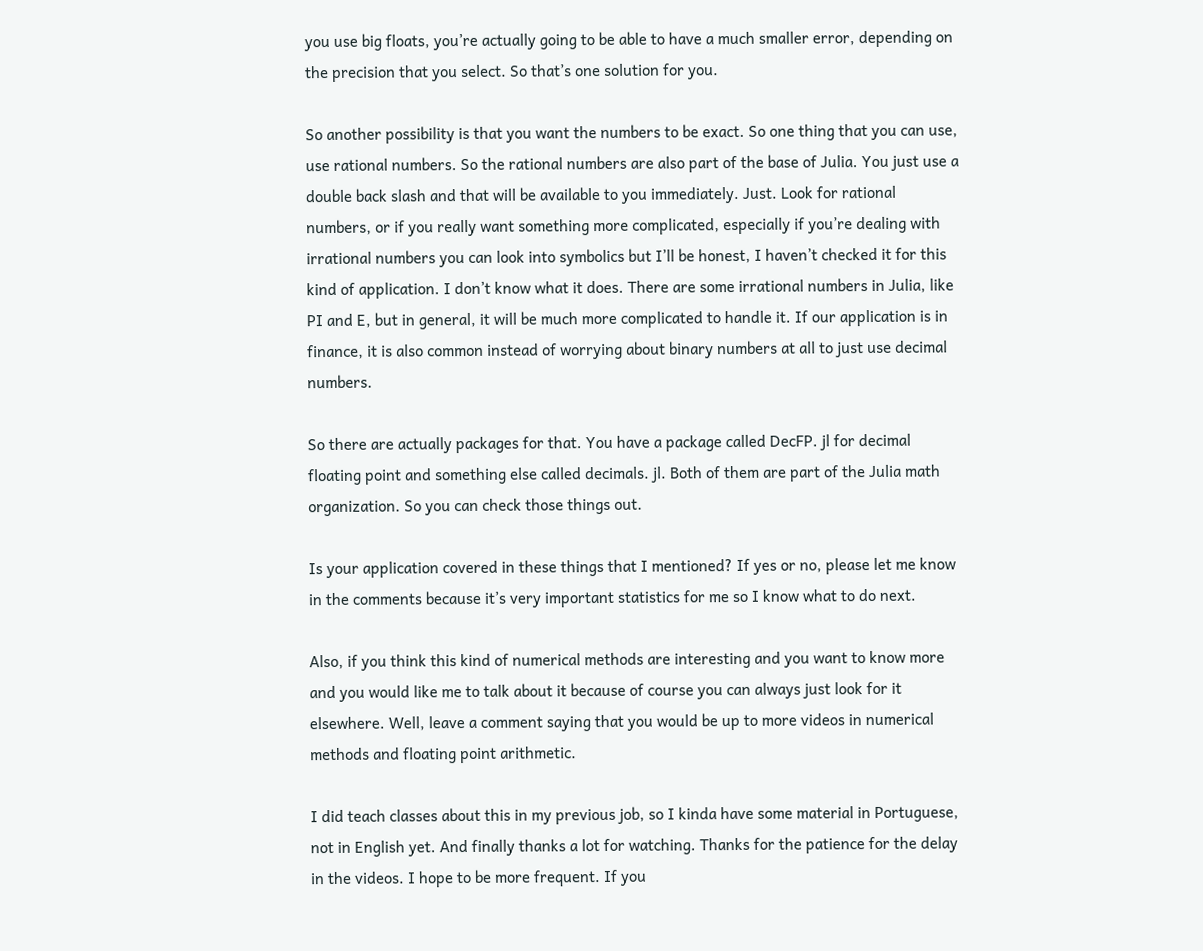you use big floats, you’re actually going to be able to have a much smaller error, depending on the precision that you select. So that’s one solution for you.

So another possibility is that you want the numbers to be exact. So one thing that you can use, use rational numbers. So the rational numbers are also part of the base of Julia. You just use a double back slash and that will be available to you immediately. Just. Look for rational numbers, or if you really want something more complicated, especially if you’re dealing with irrational numbers you can look into symbolics but I’ll be honest, I haven’t checked it for this kind of application. I don’t know what it does. There are some irrational numbers in Julia, like PI and E, but in general, it will be much more complicated to handle it. If our application is in finance, it is also common instead of worrying about binary numbers at all to just use decimal numbers.

So there are actually packages for that. You have a package called DecFP. jl for decimal floating point and something else called decimals. jl. Both of them are part of the Julia math organization. So you can check those things out.

Is your application covered in these things that I mentioned? If yes or no, please let me know in the comments because it’s very important statistics for me so I know what to do next.

Also, if you think this kind of numerical methods are interesting and you want to know more and you would like me to talk about it because of course you can always just look for it elsewhere. Well, leave a comment saying that you would be up to more videos in numerical methods and floating point arithmetic.

I did teach classes about this in my previous job, so I kinda have some material in Portuguese, not in English yet. And finally thanks a lot for watching. Thanks for the patience for the delay in the videos. I hope to be more frequent. If you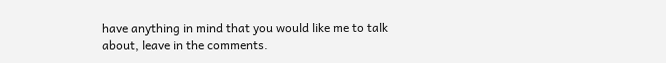have anything in mind that you would like me to talk about, leave in the comments.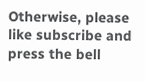Otherwise, please like subscribe and press the bell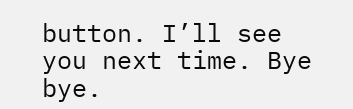button. I’ll see you next time. Bye bye.